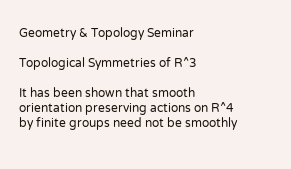Geometry & Topology Seminar

Topological Symmetries of R^3

It has been shown that smooth orientation preserving actions on R^4 by finite groups need not be smoothly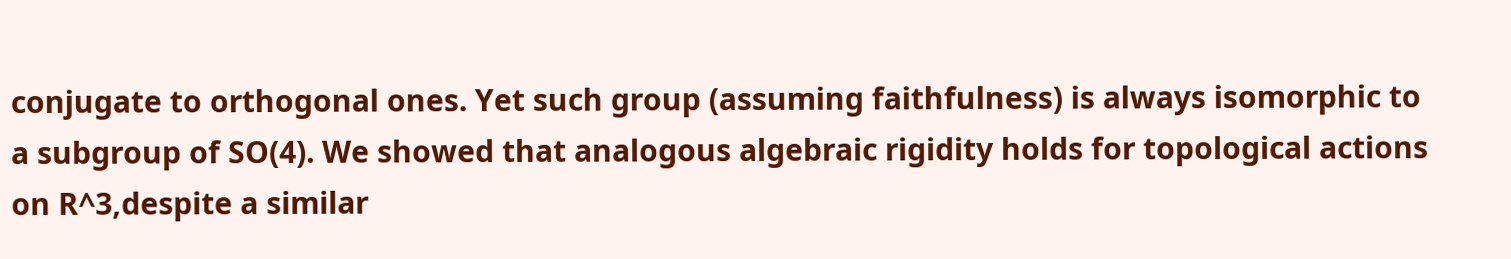conjugate to orthogonal ones. Yet such group (assuming faithfulness) is always isomorphic to a subgroup of SO(4). We showed that analogous algebraic rigidity holds for topological actions on R^3,despite a similar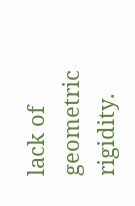lack of geometric rigidity.